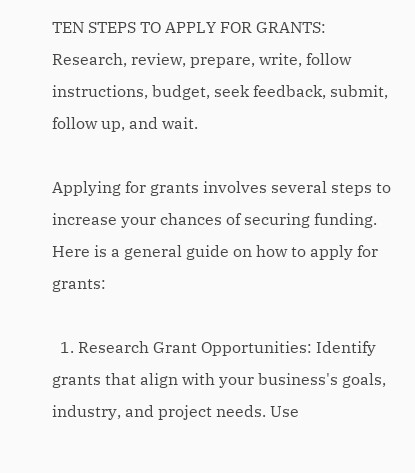TEN STEPS TO APPLY FOR GRANTS: Research, review, prepare, write, follow instructions, budget, seek feedback, submit, follow up, and wait.

Applying for grants involves several steps to increase your chances of securing funding. Here is a general guide on how to apply for grants:

  1. Research Grant Opportunities: Identify grants that align with your business's goals, industry, and project needs. Use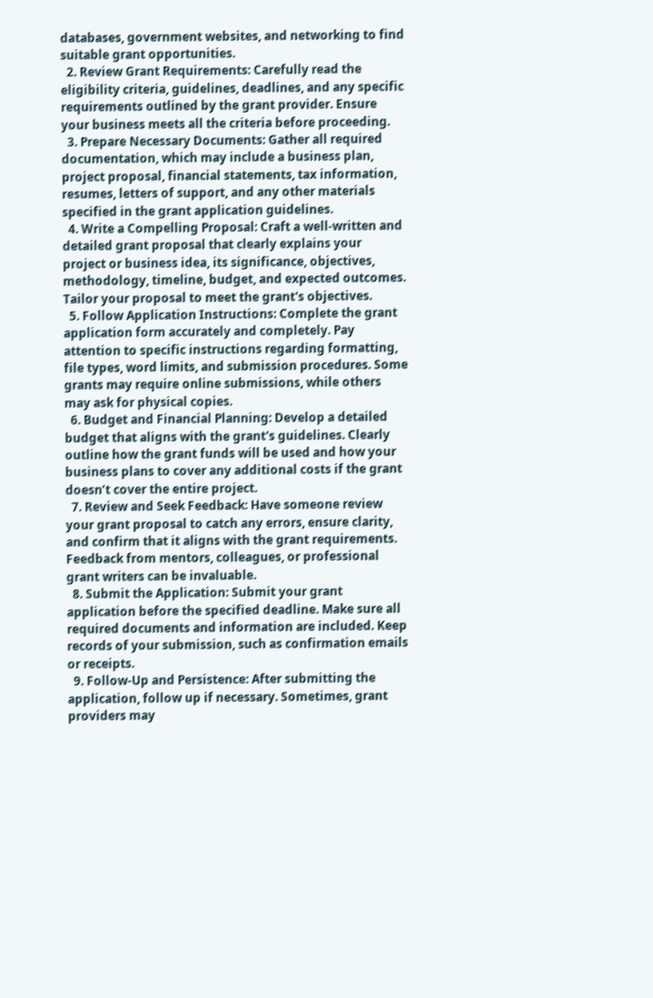databases, government websites, and networking to find suitable grant opportunities.
  2. Review Grant Requirements: Carefully read the eligibility criteria, guidelines, deadlines, and any specific requirements outlined by the grant provider. Ensure your business meets all the criteria before proceeding.
  3. Prepare Necessary Documents: Gather all required documentation, which may include a business plan, project proposal, financial statements, tax information, resumes, letters of support, and any other materials specified in the grant application guidelines.
  4. Write a Compelling Proposal: Craft a well-written and detailed grant proposal that clearly explains your project or business idea, its significance, objectives, methodology, timeline, budget, and expected outcomes. Tailor your proposal to meet the grant's objectives.
  5. Follow Application Instructions: Complete the grant application form accurately and completely. Pay attention to specific instructions regarding formatting, file types, word limits, and submission procedures. Some grants may require online submissions, while others may ask for physical copies.
  6. Budget and Financial Planning: Develop a detailed budget that aligns with the grant's guidelines. Clearly outline how the grant funds will be used and how your business plans to cover any additional costs if the grant doesn’t cover the entire project.
  7. Review and Seek Feedback: Have someone review your grant proposal to catch any errors, ensure clarity, and confirm that it aligns with the grant requirements. Feedback from mentors, colleagues, or professional grant writers can be invaluable.
  8. Submit the Application: Submit your grant application before the specified deadline. Make sure all required documents and information are included. Keep records of your submission, such as confirmation emails or receipts.
  9. Follow-Up and Persistence: After submitting the application, follow up if necessary. Sometimes, grant providers may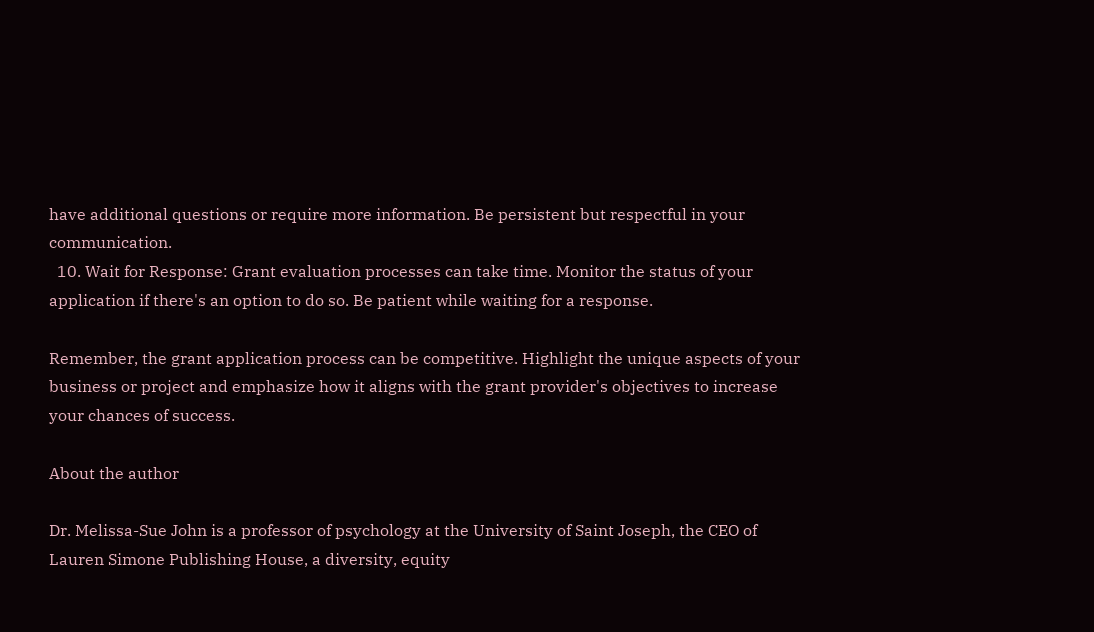have additional questions or require more information. Be persistent but respectful in your communication.
  10. Wait for Response: Grant evaluation processes can take time. Monitor the status of your application if there's an option to do so. Be patient while waiting for a response.

Remember, the grant application process can be competitive. Highlight the unique aspects of your business or project and emphasize how it aligns with the grant provider's objectives to increase your chances of success.

About the author

Dr. Melissa-Sue John is a professor of psychology at the University of Saint Joseph, the CEO of Lauren Simone Publishing House, a diversity, equity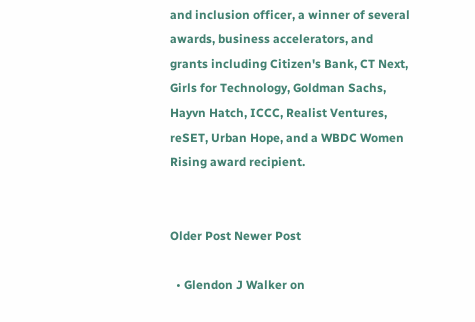and inclusion officer, a winner of several awards, business accelerators, and grants including Citizen's Bank, CT Next, Girls for Technology, Goldman Sachs, Hayvn Hatch, ICCC, Realist Ventures, reSET, Urban Hope, and a WBDC Women Rising award recipient.


Older Post Newer Post

  • Glendon J Walker on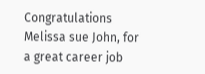Congratulations Melissa sue John, for a great career job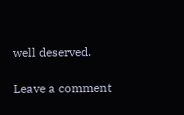well deserved.

Leave a comment